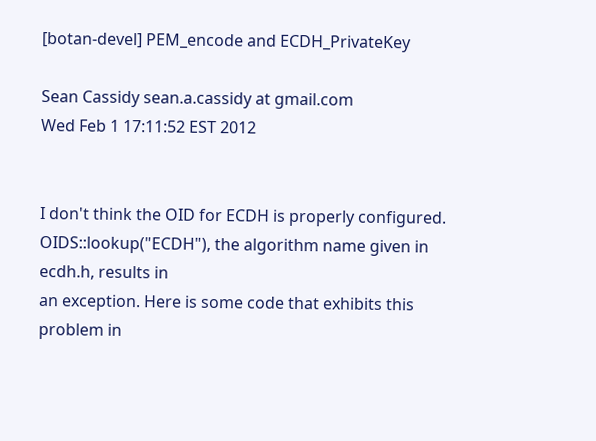[botan-devel] PEM_encode and ECDH_PrivateKey

Sean Cassidy sean.a.cassidy at gmail.com
Wed Feb 1 17:11:52 EST 2012


I don't think the OID for ECDH is properly configured.
OIDS::lookup("ECDH"), the algorithm name given in ecdh.h, results in
an exception. Here is some code that exhibits this problem in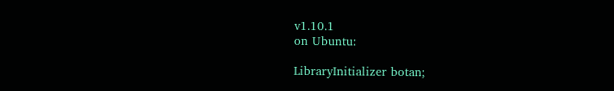v1.10.1
on Ubuntu:

LibraryInitializer botan;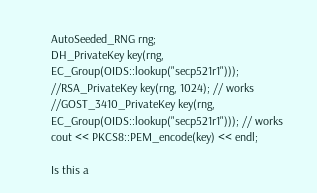AutoSeeded_RNG rng;
DH_PrivateKey key(rng, EC_Group(OIDS::lookup("secp521r1")));
//RSA_PrivateKey key(rng, 1024); // works
//GOST_3410_PrivateKey key(rng, EC_Group(OIDS::lookup("secp521r1"))); // works
cout << PKCS8::PEM_encode(key) << endl;

Is this a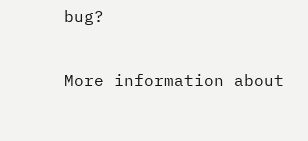bug?

More information about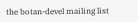the botan-devel mailing list